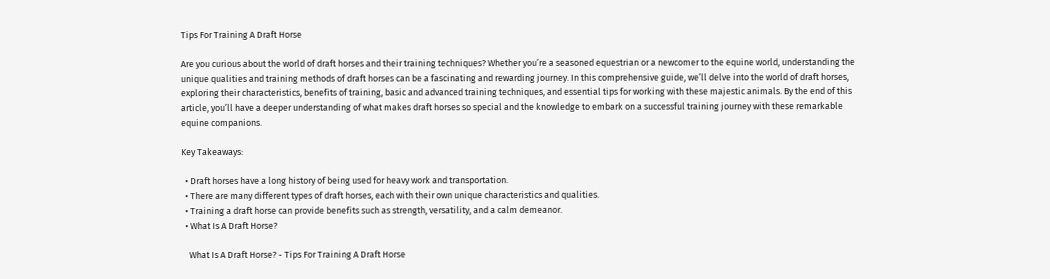Tips For Training A Draft Horse

Are you curious about the world of draft horses and their training techniques? Whether you’re a seasoned equestrian or a newcomer to the equine world, understanding the unique qualities and training methods of draft horses can be a fascinating and rewarding journey. In this comprehensive guide, we’ll delve into the world of draft horses, exploring their characteristics, benefits of training, basic and advanced training techniques, and essential tips for working with these majestic animals. By the end of this article, you’ll have a deeper understanding of what makes draft horses so special and the knowledge to embark on a successful training journey with these remarkable equine companions.

Key Takeaways:

  • Draft horses have a long history of being used for heavy work and transportation.
  • There are many different types of draft horses, each with their own unique characteristics and qualities.
  • Training a draft horse can provide benefits such as strength, versatility, and a calm demeanor.
  • What Is A Draft Horse?

    What Is A Draft Horse? - Tips For Training A Draft Horse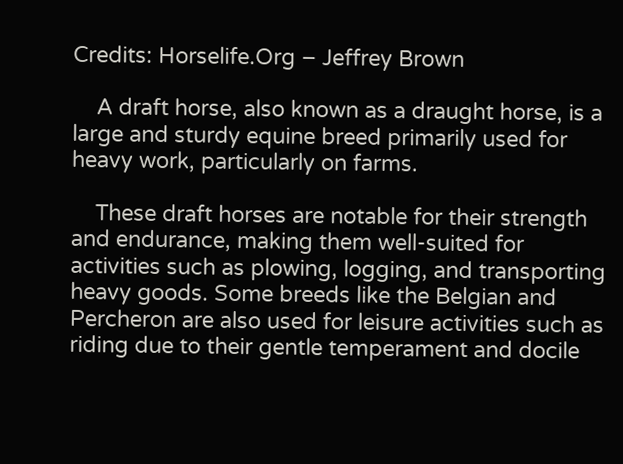Credits: Horselife.Org – Jeffrey Brown

    A draft horse, also known as a draught horse, is a large and sturdy equine breed primarily used for heavy work, particularly on farms.

    These draft horses are notable for their strength and endurance, making them well-suited for activities such as plowing, logging, and transporting heavy goods. Some breeds like the Belgian and Percheron are also used for leisure activities such as riding due to their gentle temperament and docile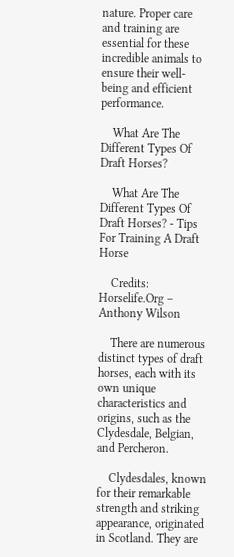nature. Proper care and training are essential for these incredible animals to ensure their well-being and efficient performance.

    What Are The Different Types Of Draft Horses?

    What Are The Different Types Of Draft Horses? - Tips For Training A Draft Horse

    Credits: Horselife.Org – Anthony Wilson

    There are numerous distinct types of draft horses, each with its own unique characteristics and origins, such as the Clydesdale, Belgian, and Percheron.

    Clydesdales, known for their remarkable strength and striking appearance, originated in Scotland. They are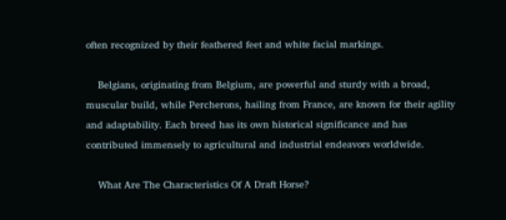often recognized by their feathered feet and white facial markings.

    Belgians, originating from Belgium, are powerful and sturdy with a broad, muscular build, while Percherons, hailing from France, are known for their agility and adaptability. Each breed has its own historical significance and has contributed immensely to agricultural and industrial endeavors worldwide.

    What Are The Characteristics Of A Draft Horse?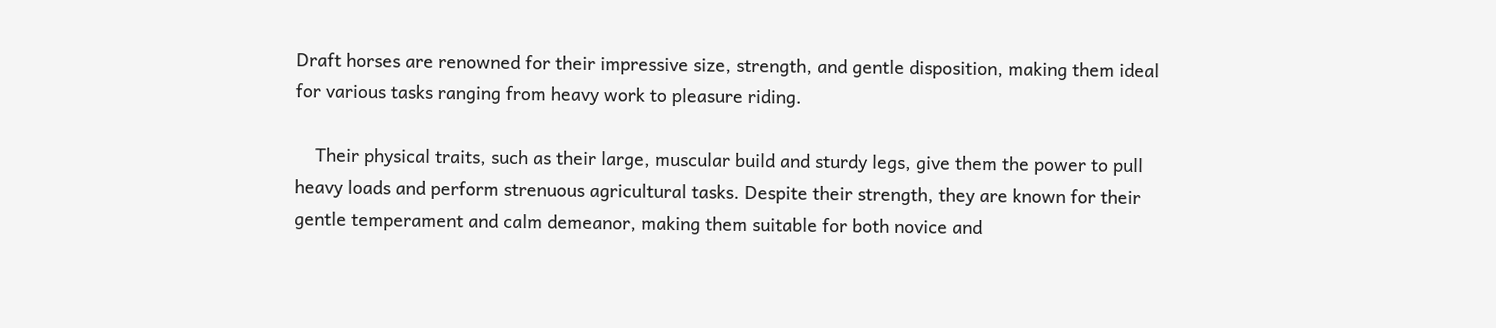Draft horses are renowned for their impressive size, strength, and gentle disposition, making them ideal for various tasks ranging from heavy work to pleasure riding.

    Their physical traits, such as their large, muscular build and sturdy legs, give them the power to pull heavy loads and perform strenuous agricultural tasks. Despite their strength, they are known for their gentle temperament and calm demeanor, making them suitable for both novice and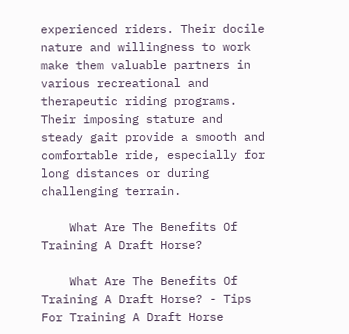experienced riders. Their docile nature and willingness to work make them valuable partners in various recreational and therapeutic riding programs. Their imposing stature and steady gait provide a smooth and comfortable ride, especially for long distances or during challenging terrain.

    What Are The Benefits Of Training A Draft Horse?

    What Are The Benefits Of Training A Draft Horse? - Tips For Training A Draft Horse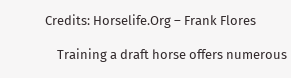Credits: Horselife.Org – Frank Flores

    Training a draft horse offers numerous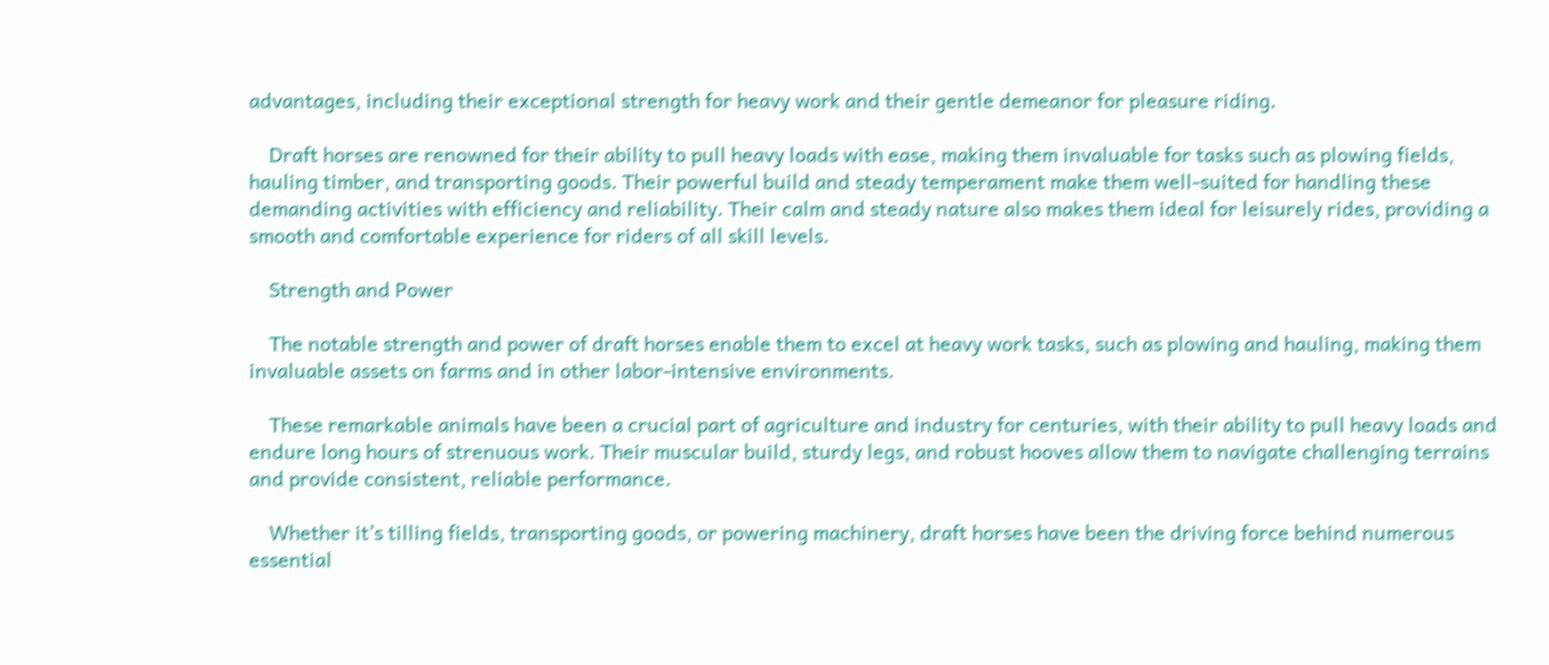advantages, including their exceptional strength for heavy work and their gentle demeanor for pleasure riding.

    Draft horses are renowned for their ability to pull heavy loads with ease, making them invaluable for tasks such as plowing fields, hauling timber, and transporting goods. Their powerful build and steady temperament make them well-suited for handling these demanding activities with efficiency and reliability. Their calm and steady nature also makes them ideal for leisurely rides, providing a smooth and comfortable experience for riders of all skill levels.

    Strength and Power

    The notable strength and power of draft horses enable them to excel at heavy work tasks, such as plowing and hauling, making them invaluable assets on farms and in other labor-intensive environments.

    These remarkable animals have been a crucial part of agriculture and industry for centuries, with their ability to pull heavy loads and endure long hours of strenuous work. Their muscular build, sturdy legs, and robust hooves allow them to navigate challenging terrains and provide consistent, reliable performance.

    Whether it’s tilling fields, transporting goods, or powering machinery, draft horses have been the driving force behind numerous essential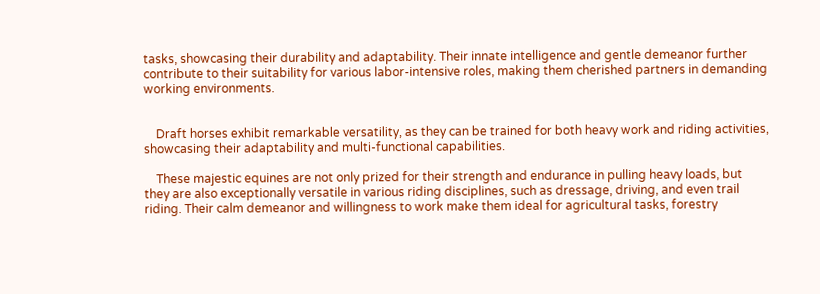tasks, showcasing their durability and adaptability. Their innate intelligence and gentle demeanor further contribute to their suitability for various labor-intensive roles, making them cherished partners in demanding working environments.


    Draft horses exhibit remarkable versatility, as they can be trained for both heavy work and riding activities, showcasing their adaptability and multi-functional capabilities.

    These majestic equines are not only prized for their strength and endurance in pulling heavy loads, but they are also exceptionally versatile in various riding disciplines, such as dressage, driving, and even trail riding. Their calm demeanor and willingness to work make them ideal for agricultural tasks, forestry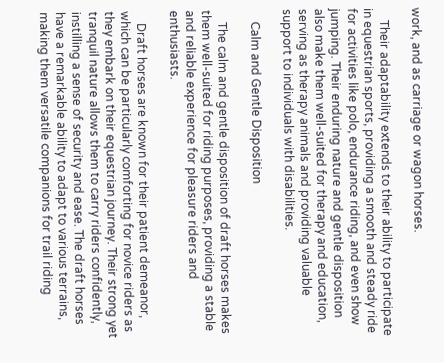work, and as carriage or wagon horses.

    Their adaptability extends to their ability to participate in equestrian sports, providing a smooth and steady ride for activities like polo, endurance riding, and even show jumping. Their enduring nature and gentle disposition also make them well-suited for therapy and education, serving as therapy animals and providing valuable support to individuals with disabilities.

    Calm and Gentle Disposition

    The calm and gentle disposition of draft horses makes them well-suited for riding purposes, providing a stable and reliable experience for pleasure riders and enthusiasts.

    Draft horses are known for their patient demeanor, which can be particularly comforting for novice riders as they embark on their equestrian journey. Their strong yet tranquil nature allows them to carry riders confidently, instilling a sense of security and ease. The draft horses have a remarkable ability to adapt to various terrains, making them versatile companions for trail riding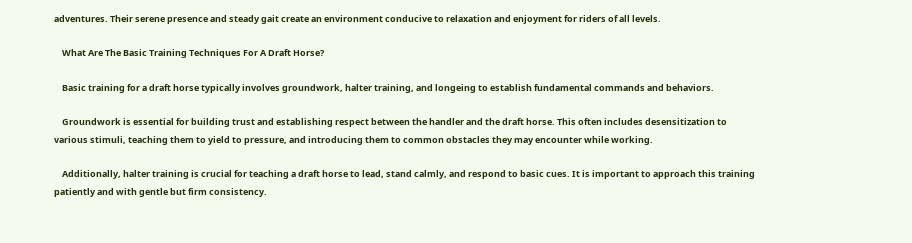adventures. Their serene presence and steady gait create an environment conducive to relaxation and enjoyment for riders of all levels.

    What Are The Basic Training Techniques For A Draft Horse?

    Basic training for a draft horse typically involves groundwork, halter training, and longeing to establish fundamental commands and behaviors.

    Groundwork is essential for building trust and establishing respect between the handler and the draft horse. This often includes desensitization to various stimuli, teaching them to yield to pressure, and introducing them to common obstacles they may encounter while working.

    Additionally, halter training is crucial for teaching a draft horse to lead, stand calmly, and respond to basic cues. It is important to approach this training patiently and with gentle but firm consistency.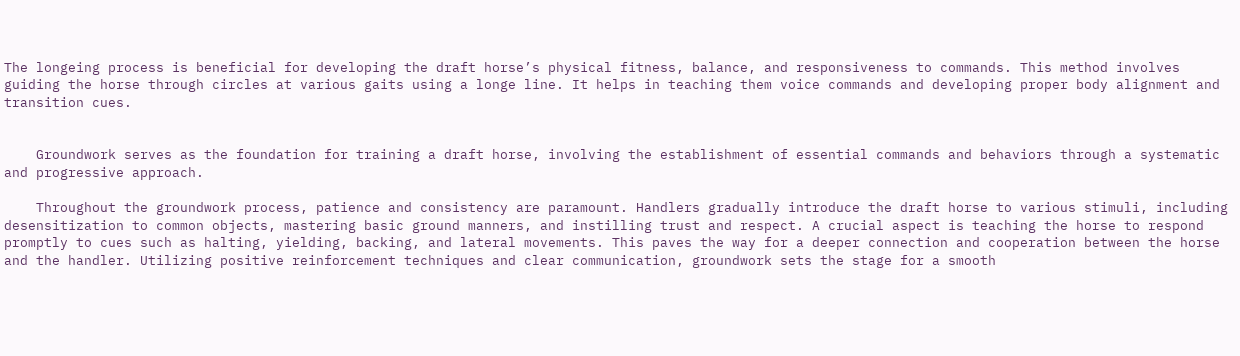The longeing process is beneficial for developing the draft horse’s physical fitness, balance, and responsiveness to commands. This method involves guiding the horse through circles at various gaits using a longe line. It helps in teaching them voice commands and developing proper body alignment and transition cues.


    Groundwork serves as the foundation for training a draft horse, involving the establishment of essential commands and behaviors through a systematic and progressive approach.

    Throughout the groundwork process, patience and consistency are paramount. Handlers gradually introduce the draft horse to various stimuli, including desensitization to common objects, mastering basic ground manners, and instilling trust and respect. A crucial aspect is teaching the horse to respond promptly to cues such as halting, yielding, backing, and lateral movements. This paves the way for a deeper connection and cooperation between the horse and the handler. Utilizing positive reinforcement techniques and clear communication, groundwork sets the stage for a smooth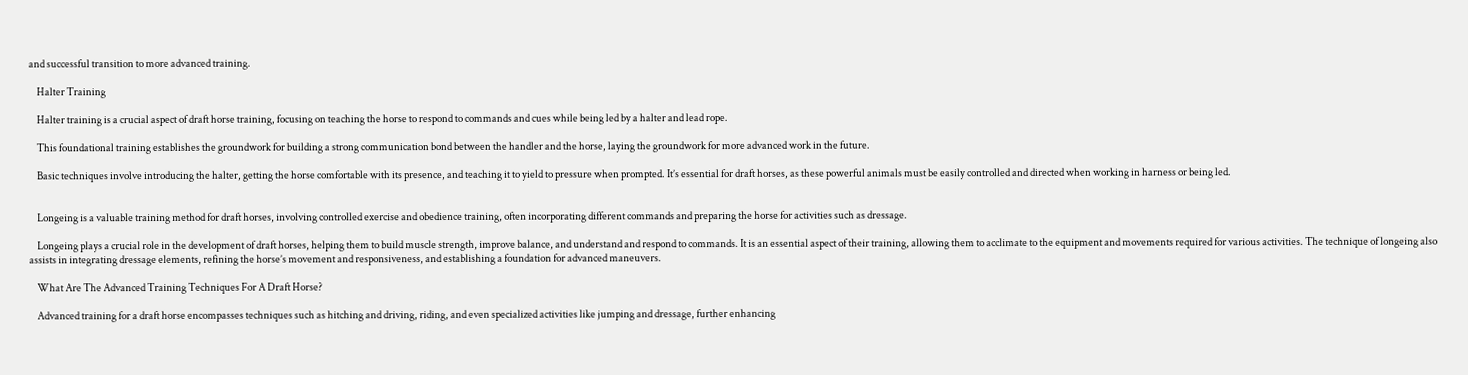and successful transition to more advanced training.

    Halter Training

    Halter training is a crucial aspect of draft horse training, focusing on teaching the horse to respond to commands and cues while being led by a halter and lead rope.

    This foundational training establishes the groundwork for building a strong communication bond between the handler and the horse, laying the groundwork for more advanced work in the future.

    Basic techniques involve introducing the halter, getting the horse comfortable with its presence, and teaching it to yield to pressure when prompted. It’s essential for draft horses, as these powerful animals must be easily controlled and directed when working in harness or being led.


    Longeing is a valuable training method for draft horses, involving controlled exercise and obedience training, often incorporating different commands and preparing the horse for activities such as dressage.

    Longeing plays a crucial role in the development of draft horses, helping them to build muscle strength, improve balance, and understand and respond to commands. It is an essential aspect of their training, allowing them to acclimate to the equipment and movements required for various activities. The technique of longeing also assists in integrating dressage elements, refining the horse’s movement and responsiveness, and establishing a foundation for advanced maneuvers.

    What Are The Advanced Training Techniques For A Draft Horse?

    Advanced training for a draft horse encompasses techniques such as hitching and driving, riding, and even specialized activities like jumping and dressage, further enhancing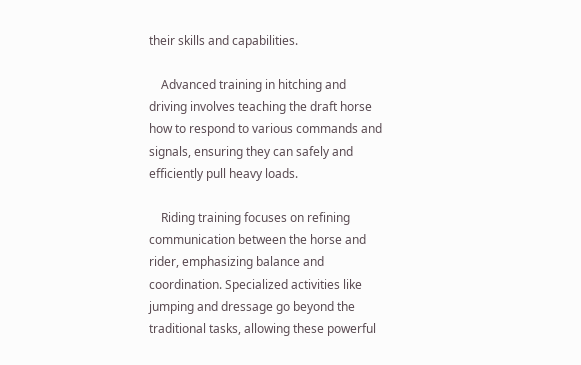their skills and capabilities.

    Advanced training in hitching and driving involves teaching the draft horse how to respond to various commands and signals, ensuring they can safely and efficiently pull heavy loads.

    Riding training focuses on refining communication between the horse and rider, emphasizing balance and coordination. Specialized activities like jumping and dressage go beyond the traditional tasks, allowing these powerful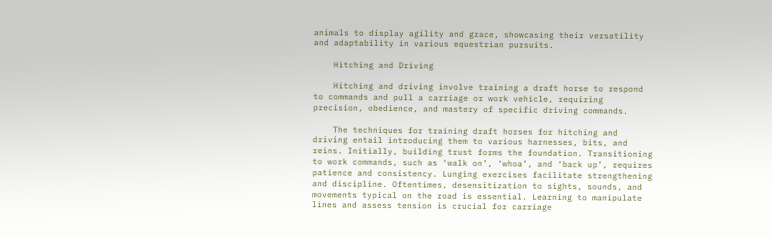animals to display agility and grace, showcasing their versatility and adaptability in various equestrian pursuits.

    Hitching and Driving

    Hitching and driving involve training a draft horse to respond to commands and pull a carriage or work vehicle, requiring precision, obedience, and mastery of specific driving commands.

    The techniques for training draft horses for hitching and driving entail introducing them to various harnesses, bits, and reins. Initially, building trust forms the foundation. Transitioning to work commands, such as ‘walk on’, ‘whoa’, and ‘back up’, requires patience and consistency. Lunging exercises facilitate strengthening and discipline. Oftentimes, desensitization to sights, sounds, and movements typical on the road is essential. Learning to manipulate lines and assess tension is crucial for carriage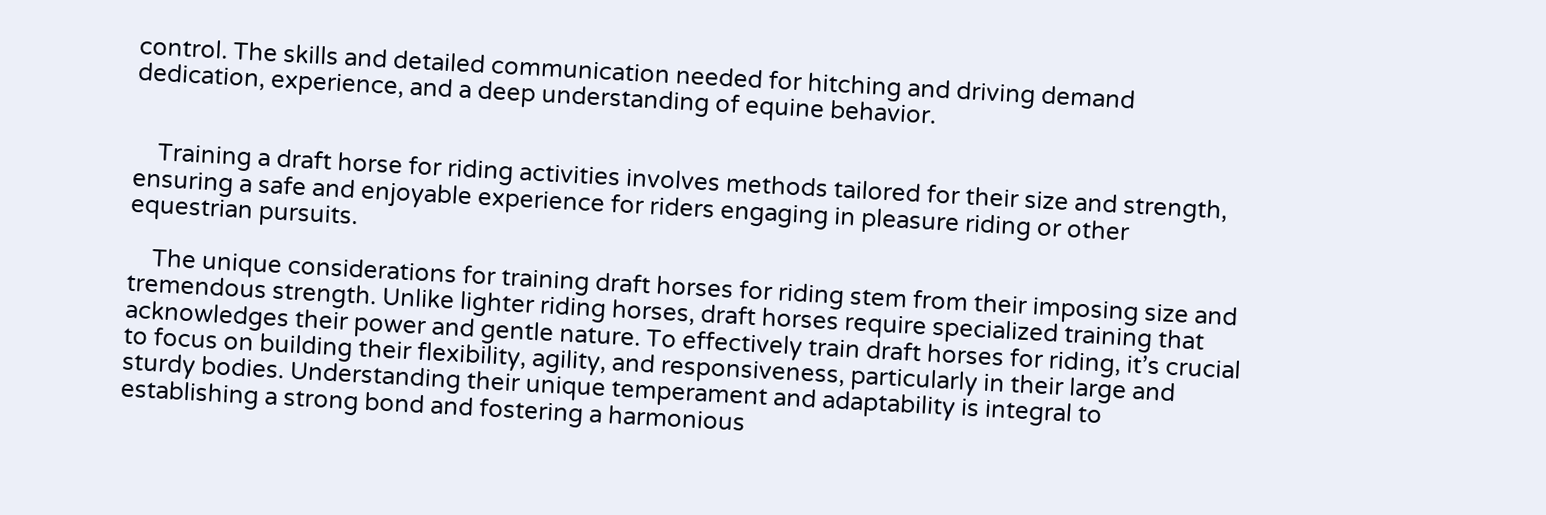control. The skills and detailed communication needed for hitching and driving demand dedication, experience, and a deep understanding of equine behavior.


    Training a draft horse for riding activities involves methods tailored for their size and strength, ensuring a safe and enjoyable experience for riders engaging in pleasure riding or other equestrian pursuits.

    The unique considerations for training draft horses for riding stem from their imposing size and tremendous strength. Unlike lighter riding horses, draft horses require specialized training that acknowledges their power and gentle nature. To effectively train draft horses for riding, it’s crucial to focus on building their flexibility, agility, and responsiveness, particularly in their large and sturdy bodies. Understanding their unique temperament and adaptability is integral to establishing a strong bond and fostering a harmonious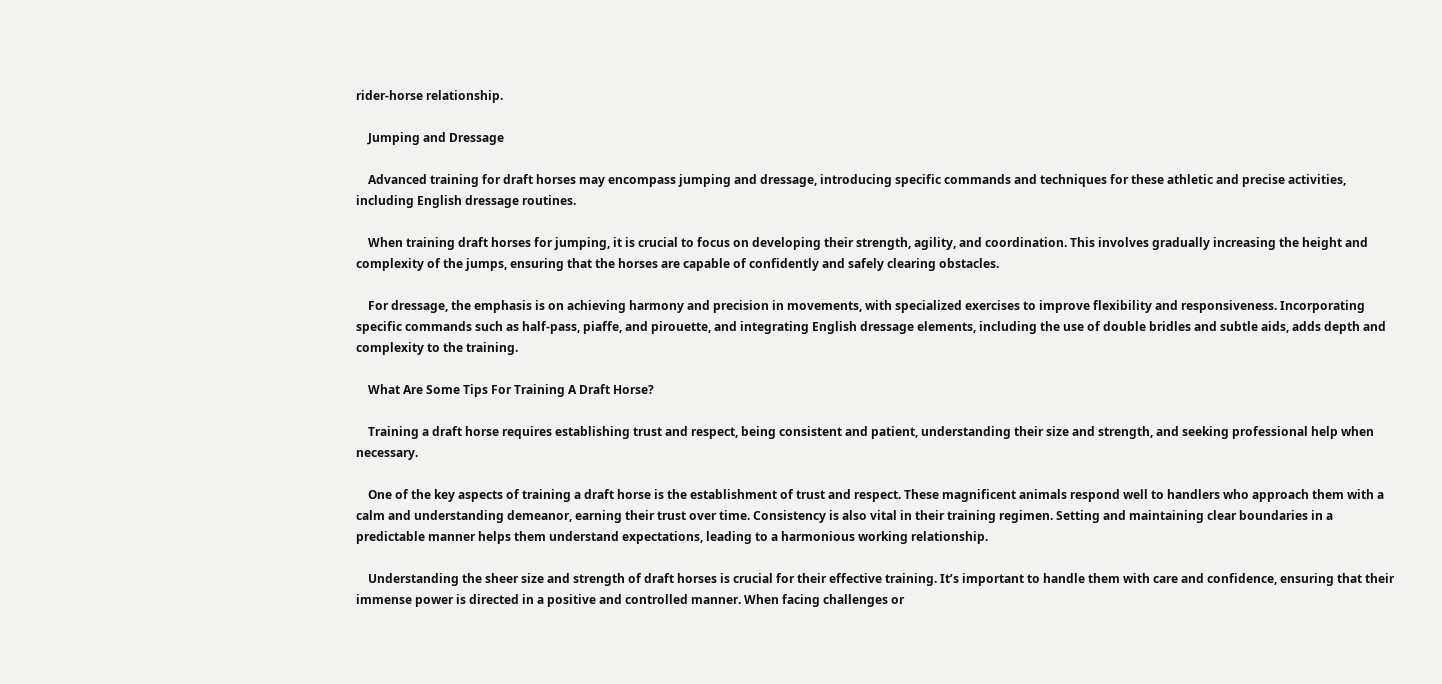rider-horse relationship.

    Jumping and Dressage

    Advanced training for draft horses may encompass jumping and dressage, introducing specific commands and techniques for these athletic and precise activities, including English dressage routines.

    When training draft horses for jumping, it is crucial to focus on developing their strength, agility, and coordination. This involves gradually increasing the height and complexity of the jumps, ensuring that the horses are capable of confidently and safely clearing obstacles.

    For dressage, the emphasis is on achieving harmony and precision in movements, with specialized exercises to improve flexibility and responsiveness. Incorporating specific commands such as half-pass, piaffe, and pirouette, and integrating English dressage elements, including the use of double bridles and subtle aids, adds depth and complexity to the training.

    What Are Some Tips For Training A Draft Horse?

    Training a draft horse requires establishing trust and respect, being consistent and patient, understanding their size and strength, and seeking professional help when necessary.

    One of the key aspects of training a draft horse is the establishment of trust and respect. These magnificent animals respond well to handlers who approach them with a calm and understanding demeanor, earning their trust over time. Consistency is also vital in their training regimen. Setting and maintaining clear boundaries in a predictable manner helps them understand expectations, leading to a harmonious working relationship.

    Understanding the sheer size and strength of draft horses is crucial for their effective training. It’s important to handle them with care and confidence, ensuring that their immense power is directed in a positive and controlled manner. When facing challenges or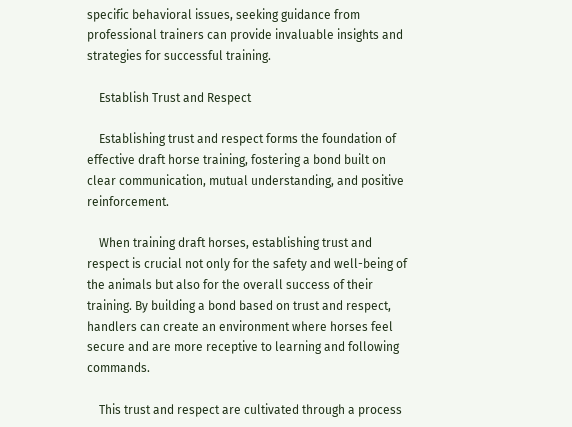specific behavioral issues, seeking guidance from professional trainers can provide invaluable insights and strategies for successful training.

    Establish Trust and Respect

    Establishing trust and respect forms the foundation of effective draft horse training, fostering a bond built on clear communication, mutual understanding, and positive reinforcement.

    When training draft horses, establishing trust and respect is crucial not only for the safety and well-being of the animals but also for the overall success of their training. By building a bond based on trust and respect, handlers can create an environment where horses feel secure and are more receptive to learning and following commands.

    This trust and respect are cultivated through a process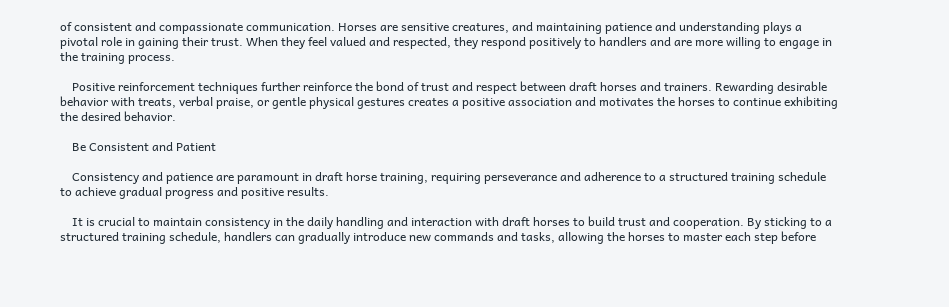of consistent and compassionate communication. Horses are sensitive creatures, and maintaining patience and understanding plays a pivotal role in gaining their trust. When they feel valued and respected, they respond positively to handlers and are more willing to engage in the training process.

    Positive reinforcement techniques further reinforce the bond of trust and respect between draft horses and trainers. Rewarding desirable behavior with treats, verbal praise, or gentle physical gestures creates a positive association and motivates the horses to continue exhibiting the desired behavior.

    Be Consistent and Patient

    Consistency and patience are paramount in draft horse training, requiring perseverance and adherence to a structured training schedule to achieve gradual progress and positive results.

    It is crucial to maintain consistency in the daily handling and interaction with draft horses to build trust and cooperation. By sticking to a structured training schedule, handlers can gradually introduce new commands and tasks, allowing the horses to master each step before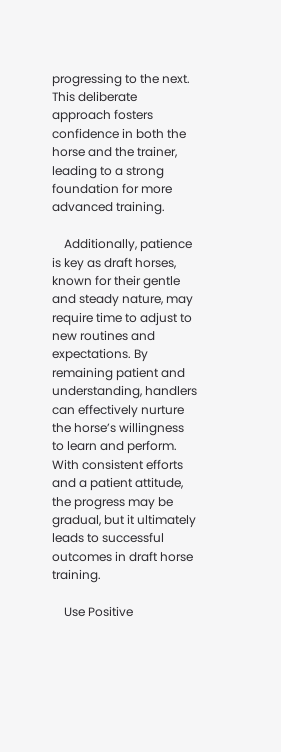progressing to the next. This deliberate approach fosters confidence in both the horse and the trainer, leading to a strong foundation for more advanced training.

    Additionally, patience is key as draft horses, known for their gentle and steady nature, may require time to adjust to new routines and expectations. By remaining patient and understanding, handlers can effectively nurture the horse’s willingness to learn and perform. With consistent efforts and a patient attitude, the progress may be gradual, but it ultimately leads to successful outcomes in draft horse training.

    Use Positive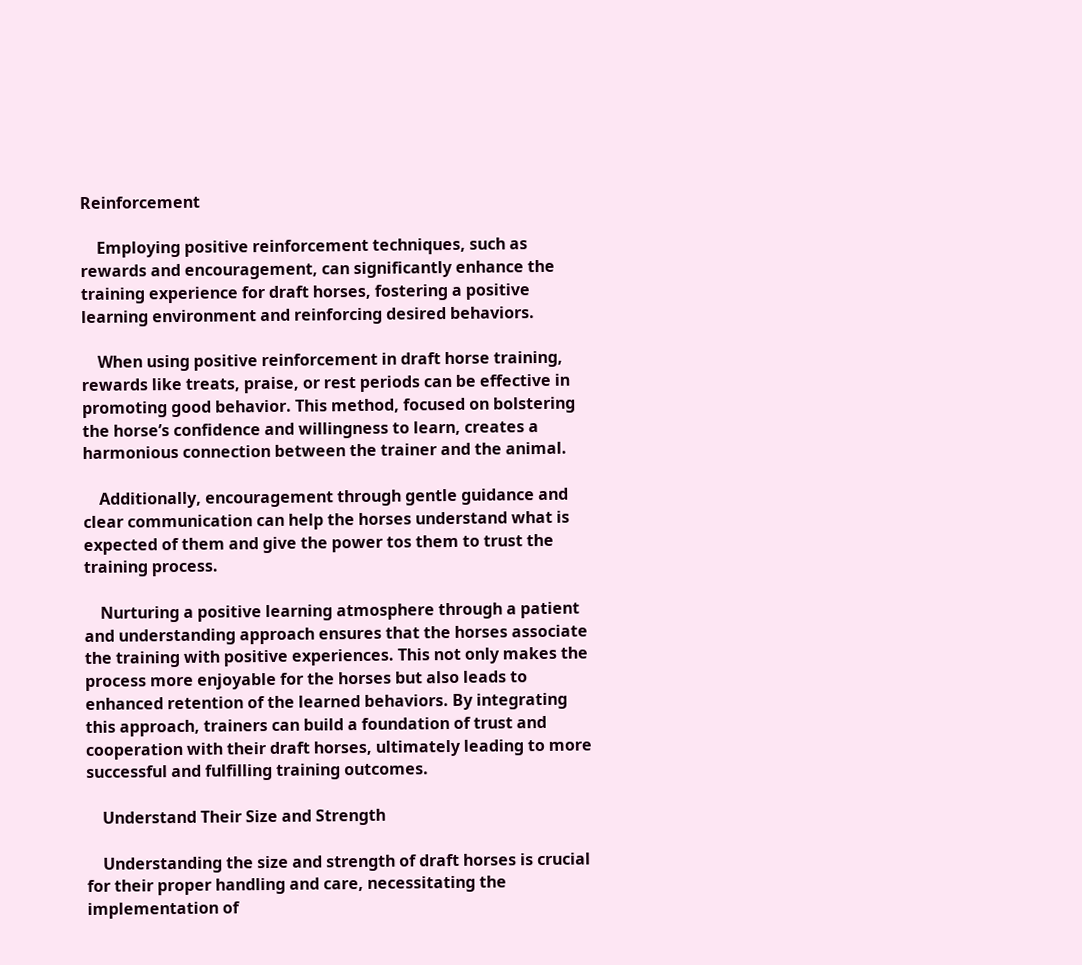Reinforcement

    Employing positive reinforcement techniques, such as rewards and encouragement, can significantly enhance the training experience for draft horses, fostering a positive learning environment and reinforcing desired behaviors.

    When using positive reinforcement in draft horse training, rewards like treats, praise, or rest periods can be effective in promoting good behavior. This method, focused on bolstering the horse’s confidence and willingness to learn, creates a harmonious connection between the trainer and the animal.

    Additionally, encouragement through gentle guidance and clear communication can help the horses understand what is expected of them and give the power tos them to trust the training process.

    Nurturing a positive learning atmosphere through a patient and understanding approach ensures that the horses associate the training with positive experiences. This not only makes the process more enjoyable for the horses but also leads to enhanced retention of the learned behaviors. By integrating this approach, trainers can build a foundation of trust and cooperation with their draft horses, ultimately leading to more successful and fulfilling training outcomes.

    Understand Their Size and Strength

    Understanding the size and strength of draft horses is crucial for their proper handling and care, necessitating the implementation of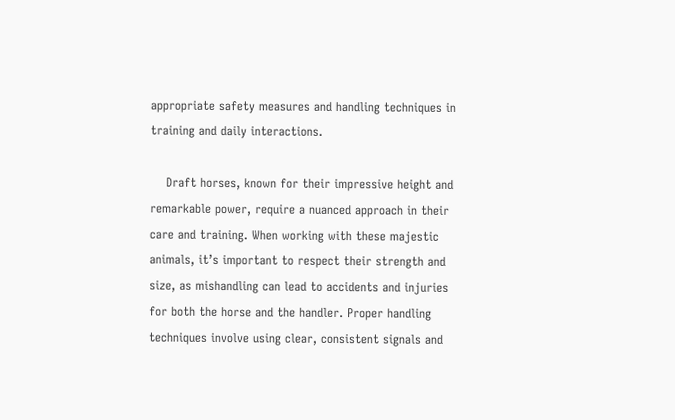appropriate safety measures and handling techniques in training and daily interactions.

    Draft horses, known for their impressive height and remarkable power, require a nuanced approach in their care and training. When working with these majestic animals, it’s important to respect their strength and size, as mishandling can lead to accidents and injuries for both the horse and the handler. Proper handling techniques involve using clear, consistent signals and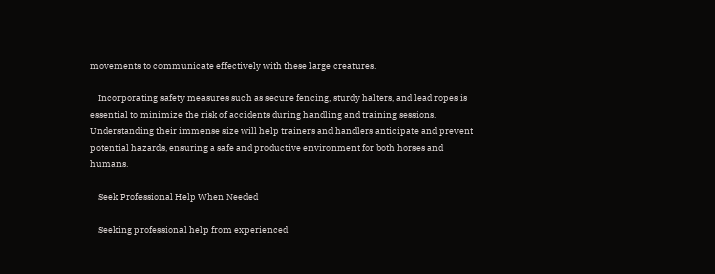movements to communicate effectively with these large creatures.

    Incorporating safety measures such as secure fencing, sturdy halters, and lead ropes is essential to minimize the risk of accidents during handling and training sessions. Understanding their immense size will help trainers and handlers anticipate and prevent potential hazards, ensuring a safe and productive environment for both horses and humans.

    Seek Professional Help When Needed

    Seeking professional help from experienced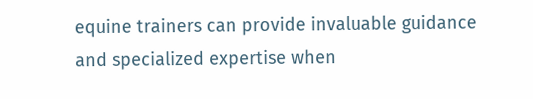equine trainers can provide invaluable guidance and specialized expertise when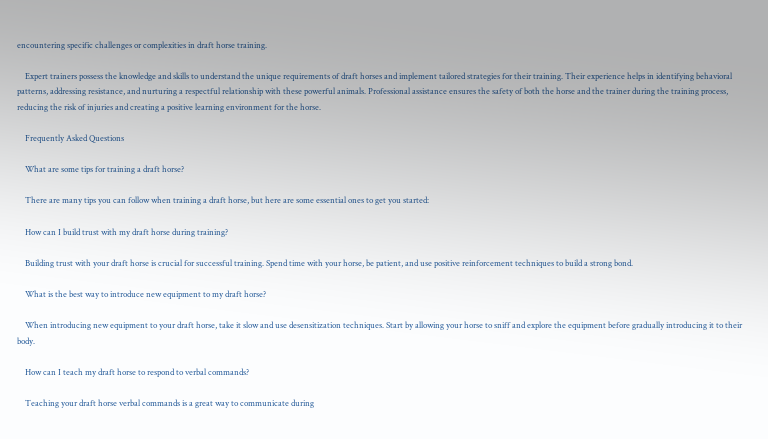encountering specific challenges or complexities in draft horse training.

    Expert trainers possess the knowledge and skills to understand the unique requirements of draft horses and implement tailored strategies for their training. Their experience helps in identifying behavioral patterns, addressing resistance, and nurturing a respectful relationship with these powerful animals. Professional assistance ensures the safety of both the horse and the trainer during the training process, reducing the risk of injuries and creating a positive learning environment for the horse.

    Frequently Asked Questions

    What are some tips for training a draft horse?

    There are many tips you can follow when training a draft horse, but here are some essential ones to get you started:

    How can I build trust with my draft horse during training?

    Building trust with your draft horse is crucial for successful training. Spend time with your horse, be patient, and use positive reinforcement techniques to build a strong bond.

    What is the best way to introduce new equipment to my draft horse?

    When introducing new equipment to your draft horse, take it slow and use desensitization techniques. Start by allowing your horse to sniff and explore the equipment before gradually introducing it to their body.

    How can I teach my draft horse to respond to verbal commands?

    Teaching your draft horse verbal commands is a great way to communicate during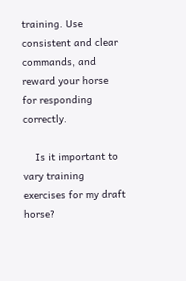training. Use consistent and clear commands, and reward your horse for responding correctly.

    Is it important to vary training exercises for my draft horse?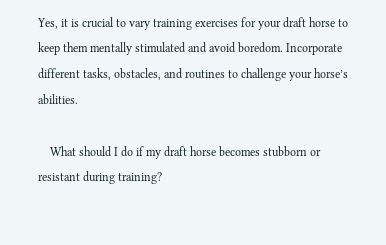Yes, it is crucial to vary training exercises for your draft horse to keep them mentally stimulated and avoid boredom. Incorporate different tasks, obstacles, and routines to challenge your horse’s abilities.

    What should I do if my draft horse becomes stubborn or resistant during training?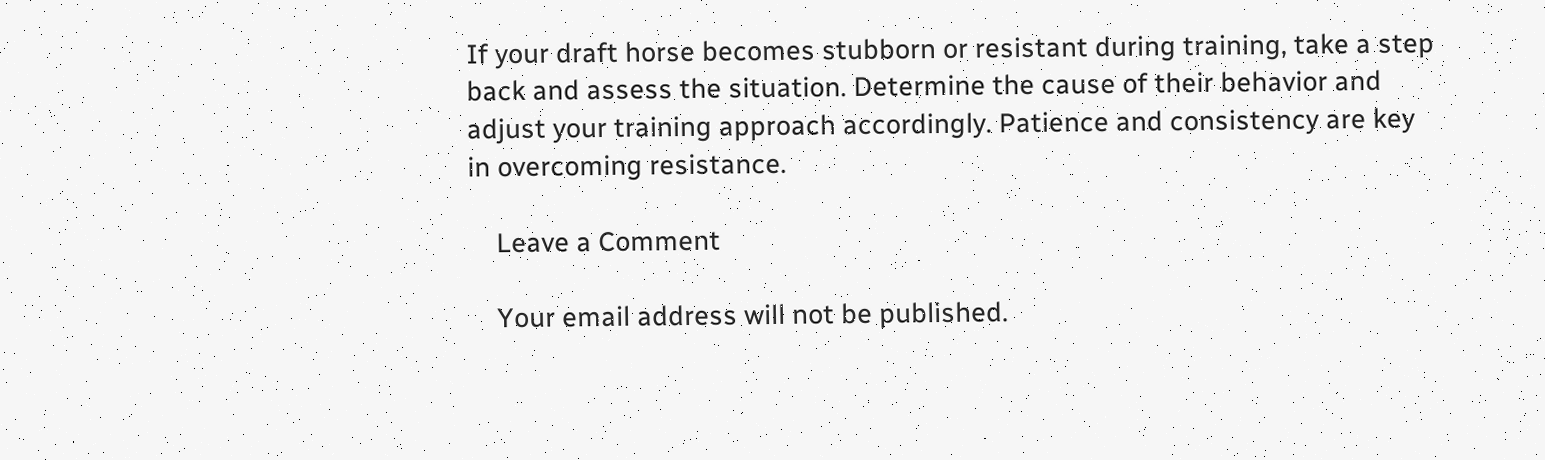If your draft horse becomes stubborn or resistant during training, take a step back and assess the situation. Determine the cause of their behavior and adjust your training approach accordingly. Patience and consistency are key in overcoming resistance.

    Leave a Comment

    Your email address will not be published.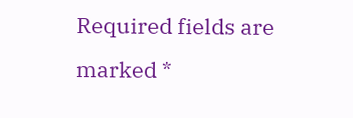Required fields are marked *